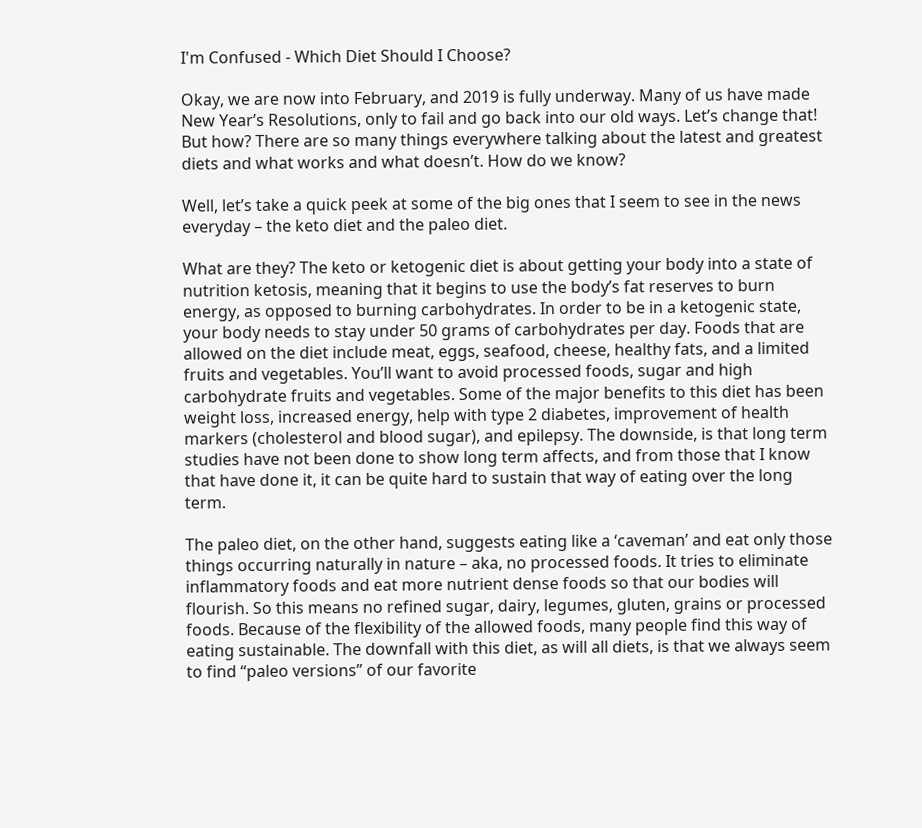I'm Confused - Which Diet Should I Choose?

Okay, we are now into February, and 2019 is fully underway. Many of us have made New Year’s Resolutions, only to fail and go back into our old ways. Let’s change that! But how? There are so many things everywhere talking about the latest and greatest diets and what works and what doesn’t. How do we know?

Well, let’s take a quick peek at some of the big ones that I seem to see in the news everyday – the keto diet and the paleo diet.

What are they? The keto or ketogenic diet is about getting your body into a state of nutrition ketosis, meaning that it begins to use the body’s fat reserves to burn energy, as opposed to burning carbohydrates. In order to be in a ketogenic state, your body needs to stay under 50 grams of carbohydrates per day. Foods that are allowed on the diet include meat, eggs, seafood, cheese, healthy fats, and a limited fruits and vegetables. You’ll want to avoid processed foods, sugar and high carbohydrate fruits and vegetables. Some of the major benefits to this diet has been weight loss, increased energy, help with type 2 diabetes, improvement of health markers (cholesterol and blood sugar), and epilepsy. The downside, is that long term studies have not been done to show long term affects, and from those that I know that have done it, it can be quite hard to sustain that way of eating over the long term.

The paleo diet, on the other hand, suggests eating like a ‘caveman’ and eat only those things occurring naturally in nature – aka, no processed foods. It tries to eliminate inflammatory foods and eat more nutrient dense foods so that our bodies will flourish. So this means no refined sugar, dairy, legumes, gluten, grains or processed foods. Because of the flexibility of the allowed foods, many people find this way of eating sustainable. The downfall with this diet, as will all diets, is that we always seem to find “paleo versions” of our favorite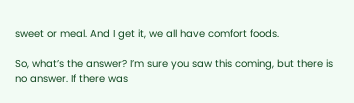sweet or meal. And I get it, we all have comfort foods.

So, what’s the answer? I’m sure you saw this coming, but there is no answer. If there was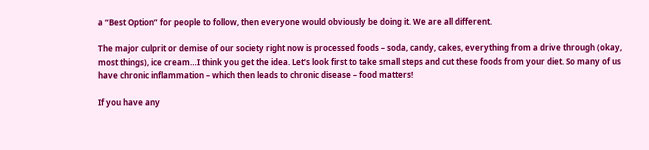a “Best Option” for people to follow, then everyone would obviously be doing it. We are all different.

The major culprit or demise of our society right now is processed foods – soda, candy, cakes, everything from a drive through (okay, most things), ice cream…I think you get the idea. Let’s look first to take small steps and cut these foods from your diet. So many of us have chronic inflammation – which then leads to chronic disease – food matters!

If you have any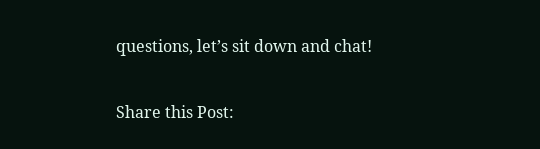questions, let’s sit down and chat!

Share this Post: